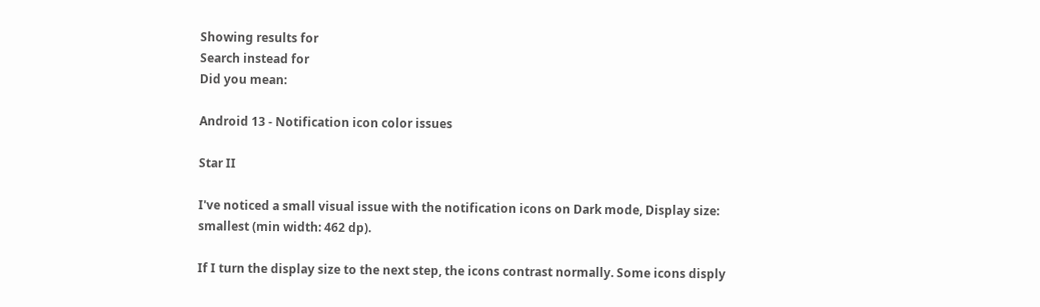Showing results for
Search instead for
Did you mean:

Android 13 - Notification icon color issues

Star II

I've noticed a small visual issue with the notification icons on Dark mode, Display size: smallest (min width: 462 dp).

If I turn the display size to the next step, the icons contrast normally. Some icons disply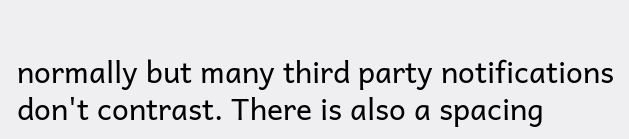normally but many third party notifications don't contrast. There is also a spacing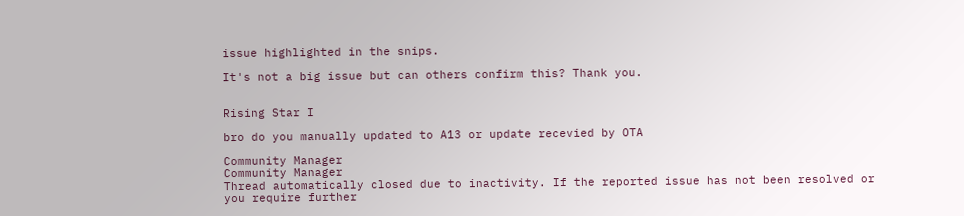issue highlighted in the snips.

It's not a big issue but can others confirm this? Thank you.


Rising Star I

bro do you manually updated to A13 or update recevied by OTA

Community Manager
Community Manager
Thread automatically closed due to inactivity. If the reported issue has not been resolved or you require further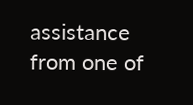assistance from one of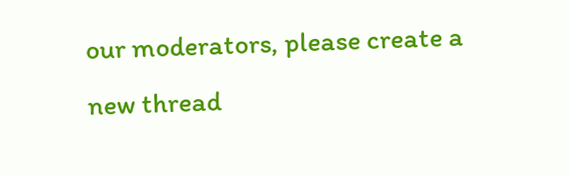our moderators, please create a new thread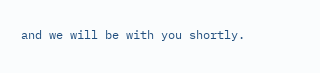and we will be with you shortly.